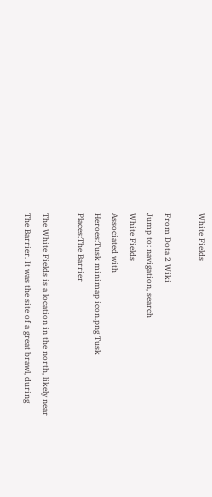White Fields

From Dota 2 Wiki
Jump to: navigation, search
White Fields
Associated with
Heroes:Tusk minimap icon.png Tusk
Places:The Barrier

The White Fields is a location in the north, likely near The Barrier. It was the site of a great brawl, during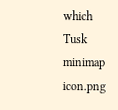which Tusk minimap icon.png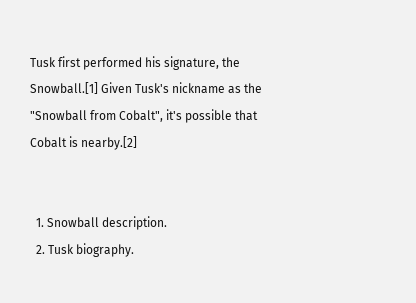Tusk first performed his signature, the Snowball.[1] Given Tusk's nickname as the "Snowball from Cobalt", it's possible that Cobalt is nearby.[2]


  1. Snowball description.
  2. Tusk biography.